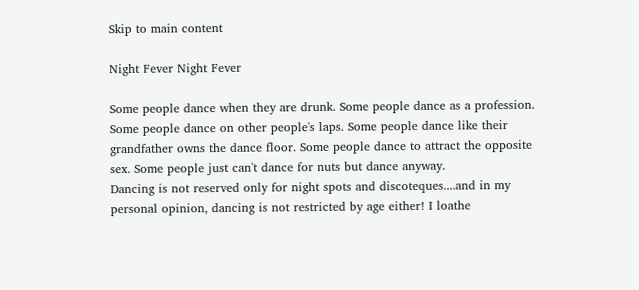Skip to main content

Night Fever Night Fever

Some people dance when they are drunk. Some people dance as a profession. Some people dance on other people's laps. Some people dance like their grandfather owns the dance floor. Some people dance to attract the opposite sex. Some people just can't dance for nuts but dance anyway.
Dancing is not reserved only for night spots and discoteques....and in my personal opinion, dancing is not restricted by age either! I loathe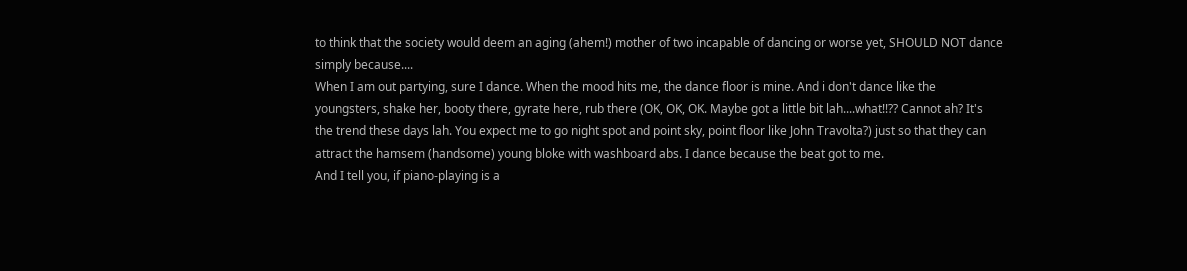to think that the society would deem an aging (ahem!) mother of two incapable of dancing or worse yet, SHOULD NOT dance simply because....
When I am out partying, sure I dance. When the mood hits me, the dance floor is mine. And i don't dance like the youngsters, shake her, booty there, gyrate here, rub there (OK, OK, OK. Maybe got a little bit lah....what!!?? Cannot ah? It's the trend these days lah. You expect me to go night spot and point sky, point floor like John Travolta?) just so that they can attract the hamsem (handsome) young bloke with washboard abs. I dance because the beat got to me.
And I tell you, if piano-playing is a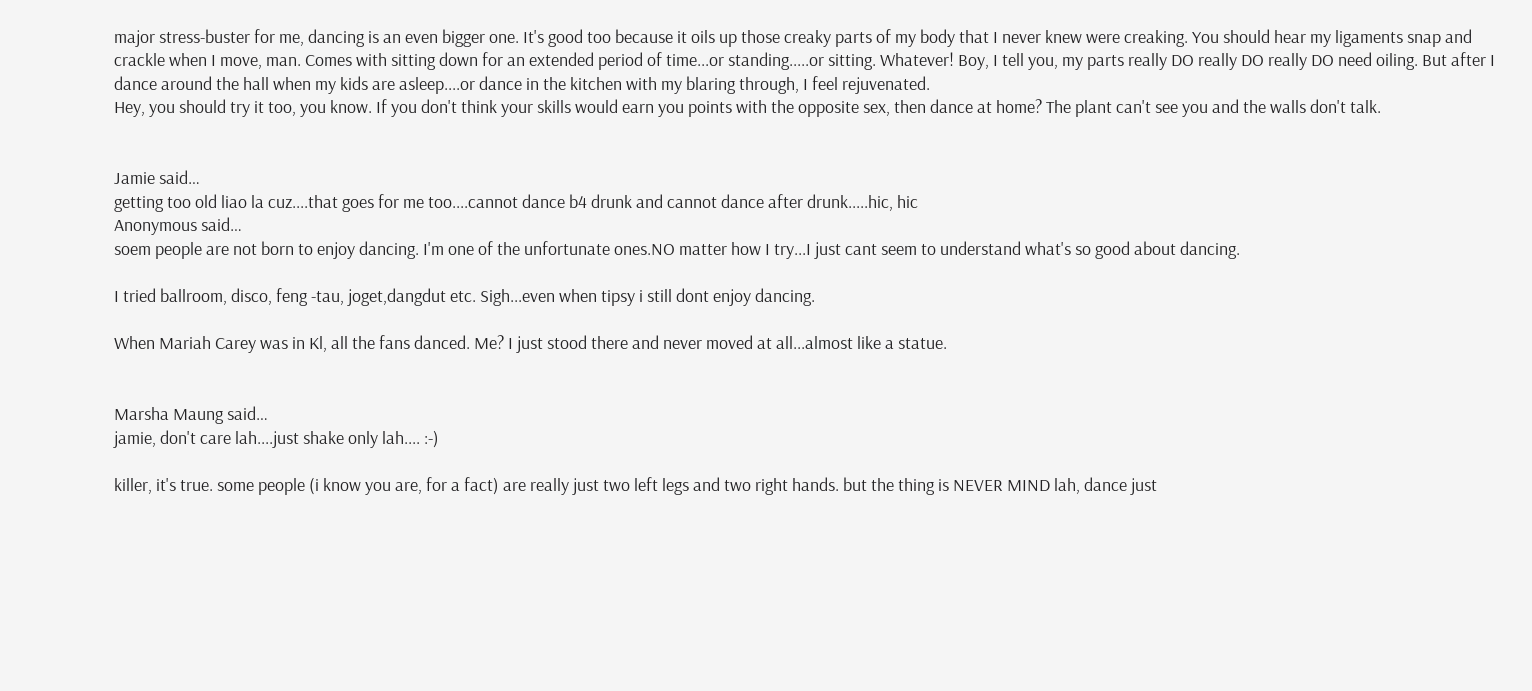major stress-buster for me, dancing is an even bigger one. It's good too because it oils up those creaky parts of my body that I never knew were creaking. You should hear my ligaments snap and crackle when I move, man. Comes with sitting down for an extended period of time...or standing.....or sitting. Whatever! Boy, I tell you, my parts really DO really DO really DO need oiling. But after I dance around the hall when my kids are asleep....or dance in the kitchen with my blaring through, I feel rejuvenated.
Hey, you should try it too, you know. If you don't think your skills would earn you points with the opposite sex, then dance at home? The plant can't see you and the walls don't talk.


Jamie said…
getting too old liao la cuz....that goes for me too....cannot dance b4 drunk and cannot dance after drunk.....hic, hic
Anonymous said…
soem people are not born to enjoy dancing. I'm one of the unfortunate ones.NO matter how I try...I just cant seem to understand what's so good about dancing.

I tried ballroom, disco, feng -tau, joget,dangdut etc. Sigh...even when tipsy i still dont enjoy dancing.

When Mariah Carey was in Kl, all the fans danced. Me? I just stood there and never moved at all...almost like a statue.


Marsha Maung said…
jamie, don't care lah....just shake only lah.... :-)

killer, it's true. some people (i know you are, for a fact) are really just two left legs and two right hands. but the thing is NEVER MIND lah, dance just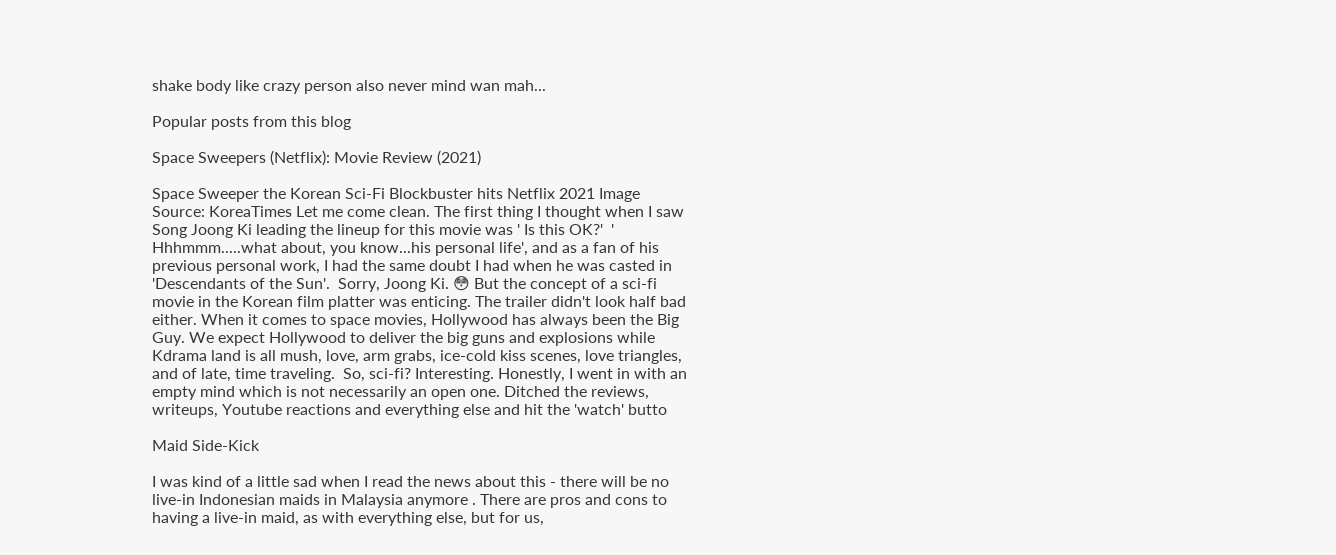shake body like crazy person also never mind wan mah...

Popular posts from this blog

Space Sweepers (Netflix): Movie Review (2021)

Space Sweeper the Korean Sci-Fi Blockbuster hits Netflix 2021 Image Source: KoreaTimes Let me come clean. The first thing I thought when I saw Song Joong Ki leading the lineup for this movie was ' Is this OK?'  ' Hhhmmm.....what about, you know...his personal life', and as a fan of his previous personal work, I had the same doubt I had when he was casted in 'Descendants of the Sun'.  Sorry, Joong Ki. 😳 But the concept of a sci-fi movie in the Korean film platter was enticing. The trailer didn't look half bad either. When it comes to space movies, Hollywood has always been the Big Guy. We expect Hollywood to deliver the big guns and explosions while Kdrama land is all mush, love, arm grabs, ice-cold kiss scenes, love triangles, and of late, time traveling.  So, sci-fi? Interesting. Honestly, I went in with an empty mind which is not necessarily an open one. Ditched the reviews, writeups, Youtube reactions and everything else and hit the 'watch' butto

Maid Side-Kick

I was kind of a little sad when I read the news about this - there will be no live-in Indonesian maids in Malaysia anymore . There are pros and cons to having a live-in maid, as with everything else, but for us,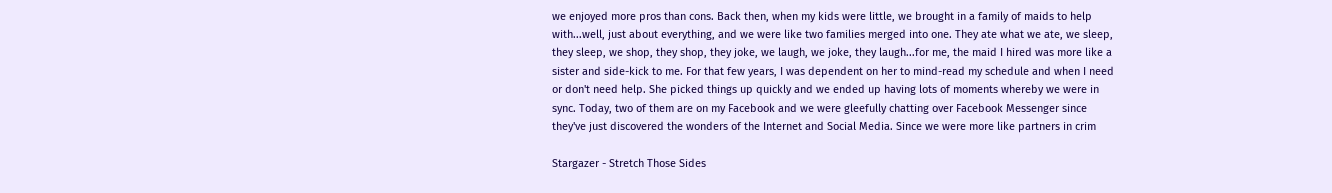we enjoyed more pros than cons. Back then, when my kids were little, we brought in a family of maids to help with...well, just about everything, and we were like two families merged into one. They ate what we ate, we sleep, they sleep, we shop, they shop, they joke, we laugh, we joke, they laugh...for me, the maid I hired was more like a sister and side-kick to me. For that few years, I was dependent on her to mind-read my schedule and when I need or don't need help. She picked things up quickly and we ended up having lots of moments whereby we were in sync. Today, two of them are on my Facebook and we were gleefully chatting over Facebook Messenger since they've just discovered the wonders of the Internet and Social Media. Since we were more like partners in crim

Stargazer - Stretch Those Sides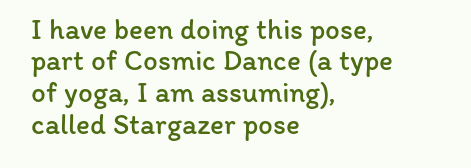I have been doing this pose, part of Cosmic Dance (a type of yoga, I am assuming), called Stargazer pose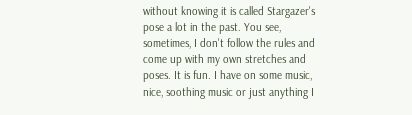without knowing it is called Stargazer's pose a lot in the past. You see, sometimes, I don't follow the rules and come up with my own stretches and poses. It is fun. I have on some music, nice, soothing music or just anything I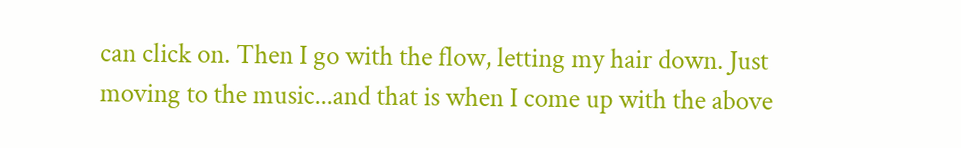can click on. Then I go with the flow, letting my hair down. Just moving to the music...and that is when I come up with the above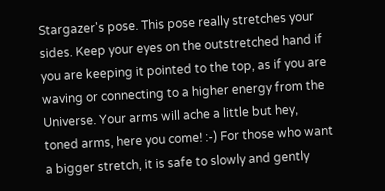Stargazer's pose. This pose really stretches your sides. Keep your eyes on the outstretched hand if you are keeping it pointed to the top, as if you are waving or connecting to a higher energy from the Universe. Your arms will ache a little but hey, toned arms, here you come! :-) For those who want a bigger stretch, it is safe to slowly and gently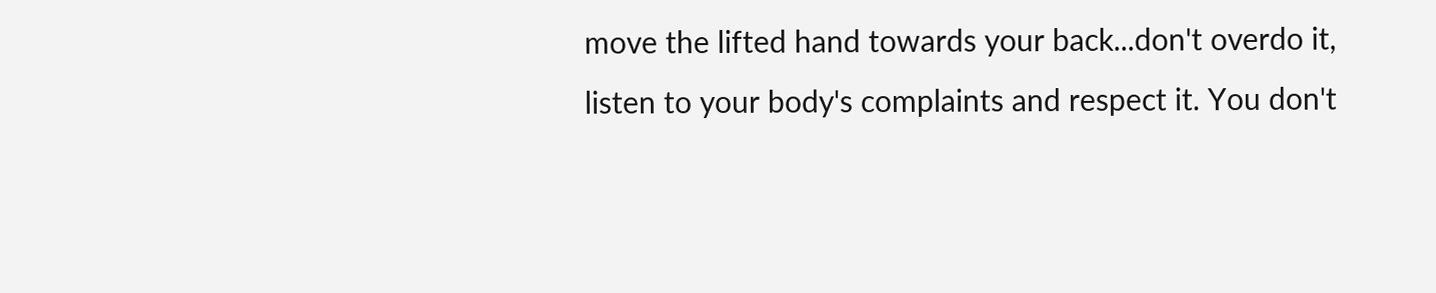move the lifted hand towards your back...don't overdo it, listen to your body's complaints and respect it. You don't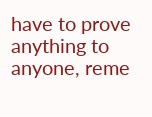have to prove anything to anyone, reme